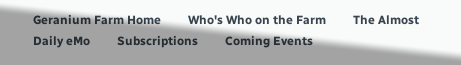Geranium Farm Home         Who's Who on the Farm         The Almost Daily eMo         Subscriptions         Coming Events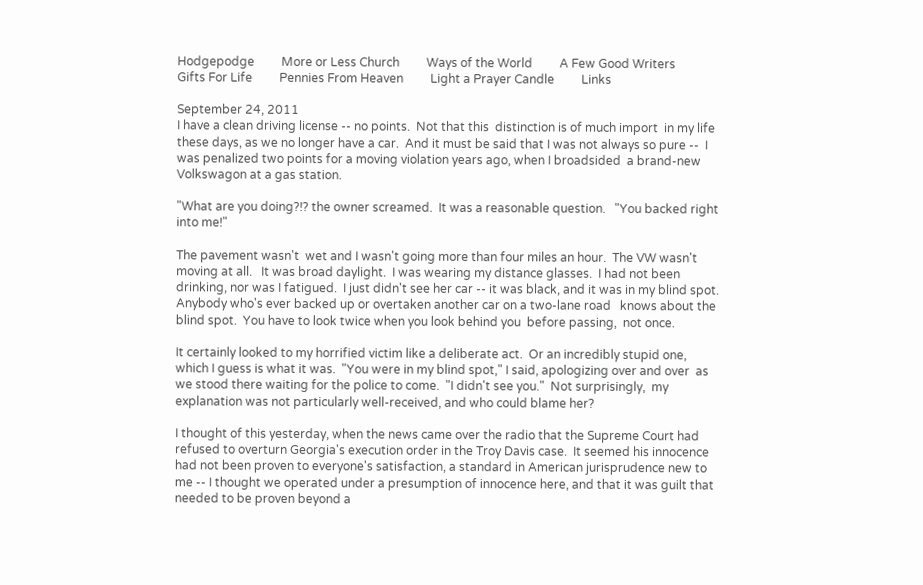Hodgepodge         More or Less Church         Ways of the World         A Few Good Writers
Gifts For Life         Pennies From Heaven         Light a Prayer Candle         Links

September 24, 2011
I have a clean driving license -- no points.  Not that this  distinction is of much import  in my life these days, as we no longer have a car.  And it must be said that I was not always so pure --  I was penalized two points for a moving violation years ago, when I broadsided  a brand-new Volkswagon at a gas station.

"What are you doing?!? the owner screamed.  It was a reasonable question.   "You backed right into me!"

The pavement wasn't  wet and I wasn't going more than four miles an hour.  The VW wasn't moving at all.   It was broad daylight.  I was wearing my distance glasses.  I had not been drinking, nor was I fatigued.  I just didn't see her car -- it was black, and it was in my blind spot.  Anybody who's ever backed up or overtaken another car on a two-lane road   knows about the blind spot.  You have to look twice when you look behind you  before passing,  not once.

It certainly looked to my horrified victim like a deliberate act.  Or an incredibly stupid one, which I guess is what it was.  "You were in my blind spot," I said, apologizing over and over  as we stood there waiting for the police to come.  "I didn't see you."  Not surprisingly,  my explanation was not particularly well-received, and who could blame her?

I thought of this yesterday, when the news came over the radio that the Supreme Court had refused to overturn Georgia's execution order in the Troy Davis case.  It seemed his innocence had not been proven to everyone's satisfaction, a standard in American jurisprudence new to me -- I thought we operated under a presumption of innocence here, and that it was guilt that needed to be proven beyond a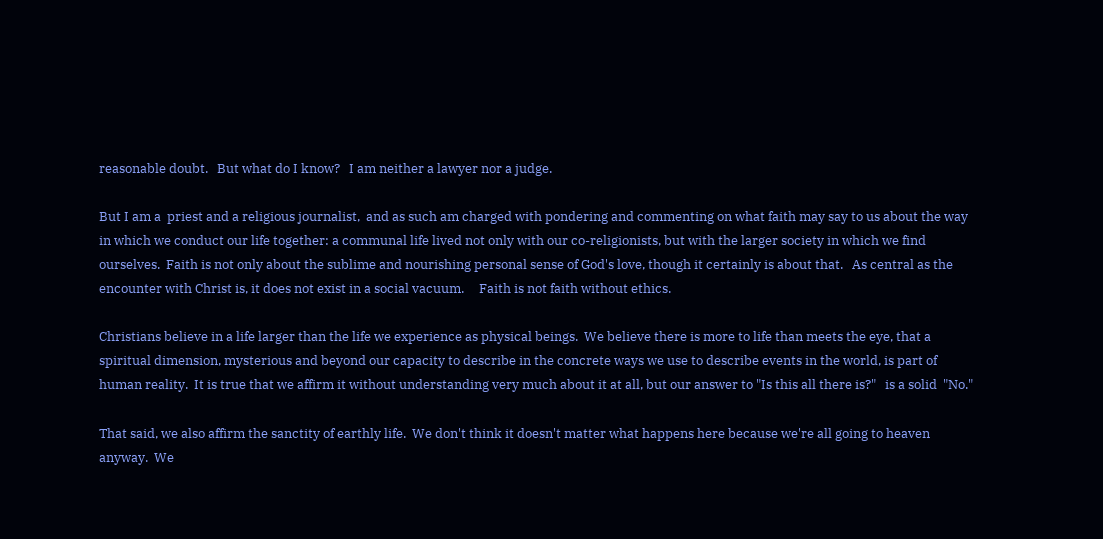reasonable doubt.   But what do I know?   I am neither a lawyer nor a judge.

But I am a  priest and a religious journalist,  and as such am charged with pondering and commenting on what faith may say to us about the way in which we conduct our life together: a communal life lived not only with our co-religionists, but with the larger society in which we find ourselves.  Faith is not only about the sublime and nourishing personal sense of God's love, though it certainly is about that.   As central as the encounter with Christ is, it does not exist in a social vacuum.     Faith is not faith without ethics.

Christians believe in a life larger than the life we experience as physical beings.  We believe there is more to life than meets the eye, that a spiritual dimension, mysterious and beyond our capacity to describe in the concrete ways we use to describe events in the world, is part of human reality.  It is true that we affirm it without understanding very much about it at all, but our answer to "Is this all there is?"   is a solid  "No."

That said, we also affirm the sanctity of earthly life.  We don't think it doesn't matter what happens here because we're all going to heaven anyway.  We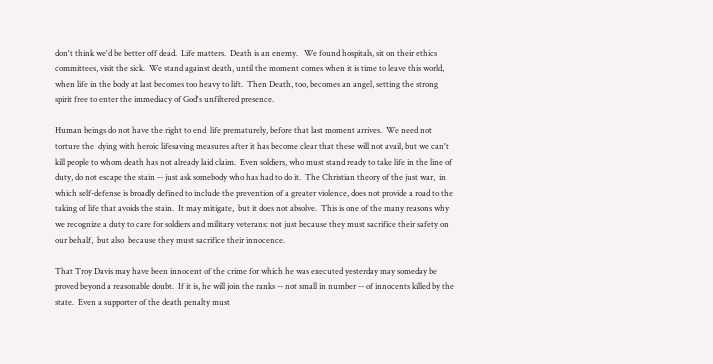don't think we'd be better off dead.  Life matters.  Death is an enemy.   We found hospitals, sit on their ethics committees, visit the sick.  We stand against death, until the moment comes when it is time to leave this world, when life in the body at last becomes too heavy to lift.  Then Death, too, becomes an angel, setting the strong spirit free to enter the immediacy of God's unfiltered presence.

Human beings do not have the right to end  life prematurely, before that last moment arrives.  We need not torture the  dying with heroic lifesaving measures after it has become clear that these will not avail, but we can't kill people to whom death has not already laid claim.  Even soldiers, who must stand ready to take life in the line of duty, do not escape the stain -- just ask somebody who has had to do it.  The Christian theory of the just war,  in which self-defense is broadly defined to include the prevention of a greater violence, does not provide a road to the taking of life that avoids the stain.  It may mitigate,  but it does not absolve.  This is one of the many reasons why we recognize a duty to care for soldiers and military veterans: not just because they must sacrifice their safety on our behalf,  but also  because they must sacrifice their innocence.

That Troy Davis may have been innocent of the crime for which he was executed yesterday may someday be proved beyond a reasonable doubt.  If it is, he will join the ranks -- not small in number -- of innocents killed by the state.  Even a supporter of the death penalty must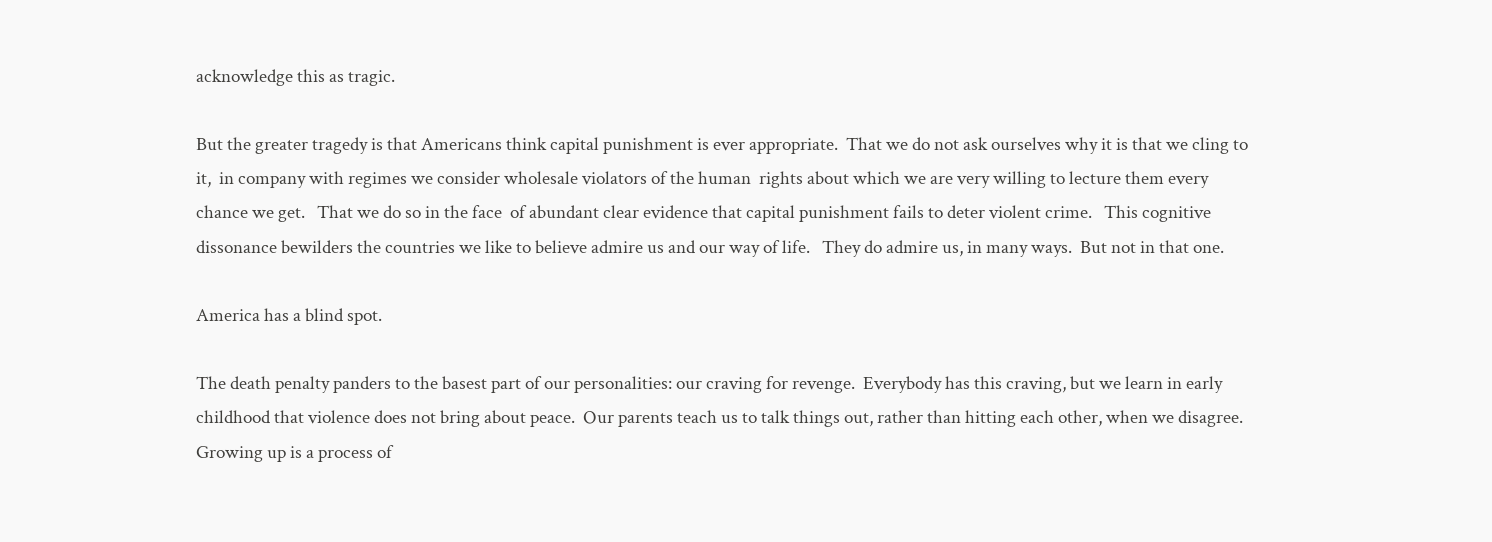acknowledge this as tragic.

But the greater tragedy is that Americans think capital punishment is ever appropriate.  That we do not ask ourselves why it is that we cling to it,  in company with regimes we consider wholesale violators of the human  rights about which we are very willing to lecture them every chance we get.   That we do so in the face  of abundant clear evidence that capital punishment fails to deter violent crime.   This cognitive dissonance bewilders the countries we like to believe admire us and our way of life.   They do admire us, in many ways.  But not in that one.

America has a blind spot.

The death penalty panders to the basest part of our personalities: our craving for revenge.  Everybody has this craving, but we learn in early childhood that violence does not bring about peace.  Our parents teach us to talk things out, rather than hitting each other, when we disagree.  Growing up is a process of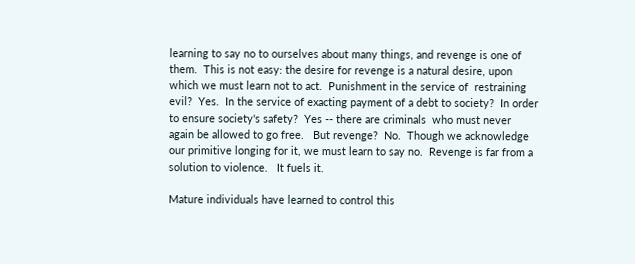learning to say no to ourselves about many things, and revenge is one of them.  This is not easy: the desire for revenge is a natural desire, upon which we must learn not to act.  Punishment in the service of  restraining evil?  Yes.  In the service of exacting payment of a debt to society?  In order to ensure society's safety?  Yes -- there are criminals  who must never again be allowed to go free.   But revenge?  No.  Though we acknowledge our primitive longing for it, we must learn to say no.  Revenge is far from a solution to violence.   It fuels it.

Mature individuals have learned to control this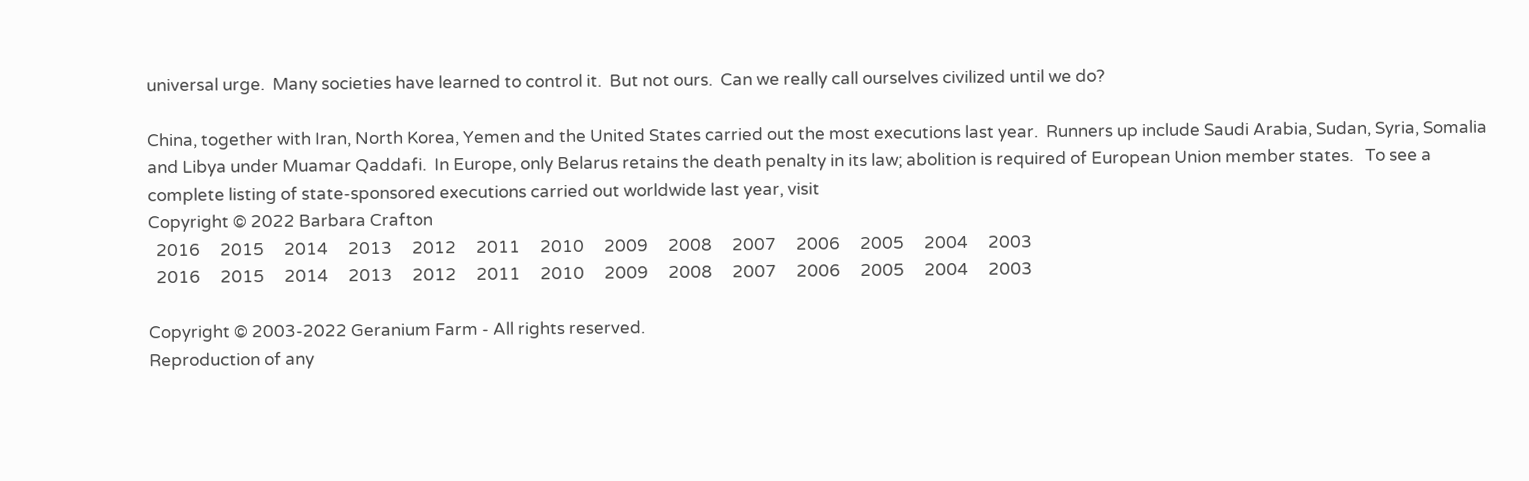universal urge.  Many societies have learned to control it.  But not ours.  Can we really call ourselves civilized until we do?

China, together with Iran, North Korea, Yemen and the United States carried out the most executions last year.  Runners up include Saudi Arabia, Sudan, Syria, Somalia and Libya under Muamar Qaddafi.  In Europe, only Belarus retains the death penalty in its law; abolition is required of European Union member states.   To see a complete listing of state-sponsored executions carried out worldwide last year, visit
Copyright © 2022 Barbara Crafton
  2016     2015     2014     2013     2012     2011     2010     2009     2008     2007     2006     2005     2004     2003
  2016     2015     2014     2013     2012     2011     2010     2009     2008     2007     2006     2005     2004     2003

Copyright © 2003-2022 Geranium Farm - All rights reserved.
Reproduction of any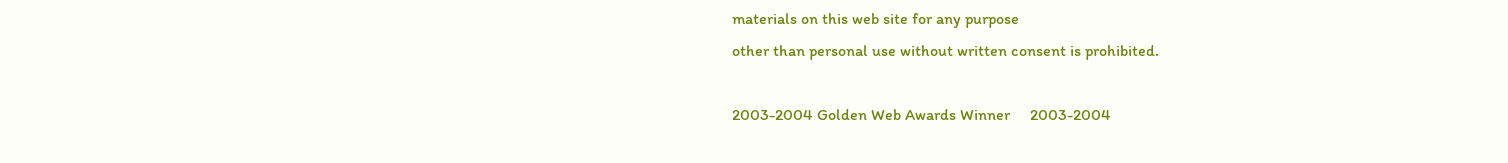materials on this web site for any purpose
other than personal use without written consent is prohibited.

2003-2004 Golden Web Awards Winner     2003-2004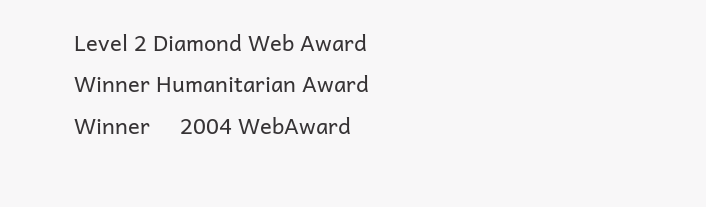Level 2 Diamond Web Award Winner Humanitarian Award Winner     2004 WebAward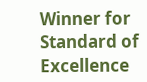Winner for Standard of Excellence